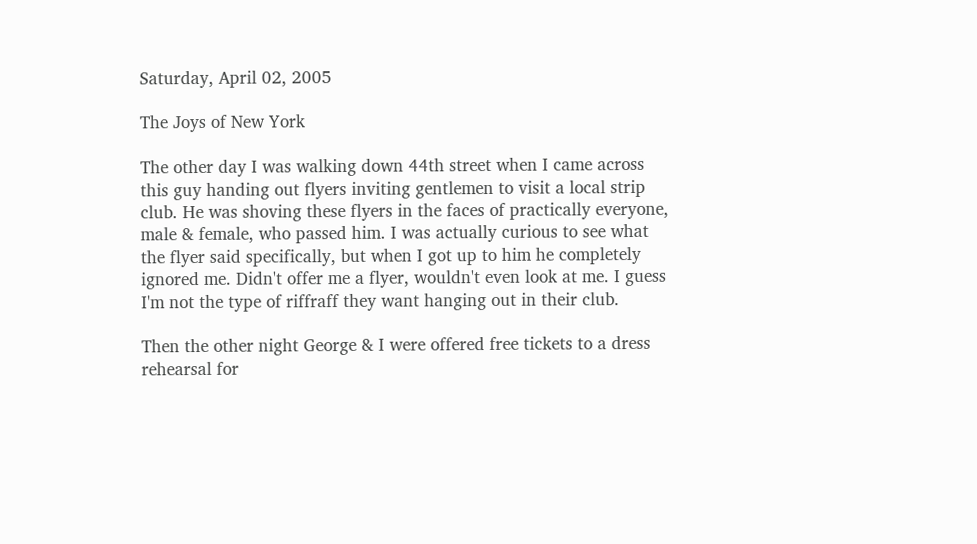Saturday, April 02, 2005

The Joys of New York

The other day I was walking down 44th street when I came across this guy handing out flyers inviting gentlemen to visit a local strip club. He was shoving these flyers in the faces of practically everyone, male & female, who passed him. I was actually curious to see what the flyer said specifically, but when I got up to him he completely ignored me. Didn't offer me a flyer, wouldn't even look at me. I guess I'm not the type of riffraff they want hanging out in their club.

Then the other night George & I were offered free tickets to a dress rehearsal for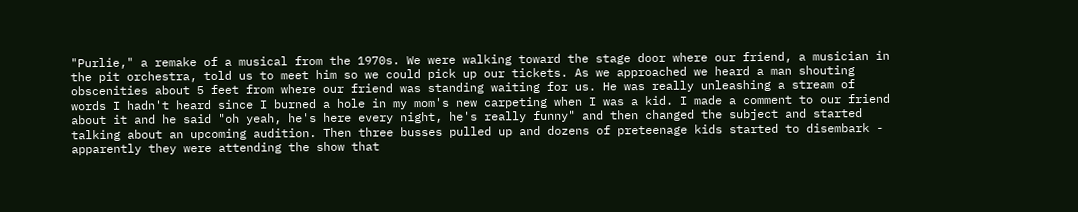"Purlie," a remake of a musical from the 1970s. We were walking toward the stage door where our friend, a musician in the pit orchestra, told us to meet him so we could pick up our tickets. As we approached we heard a man shouting obscenities about 5 feet from where our friend was standing waiting for us. He was really unleashing a stream of words I hadn't heard since I burned a hole in my mom's new carpeting when I was a kid. I made a comment to our friend about it and he said "oh yeah, he's here every night, he's really funny" and then changed the subject and started talking about an upcoming audition. Then three busses pulled up and dozens of preteenage kids started to disembark - apparently they were attending the show that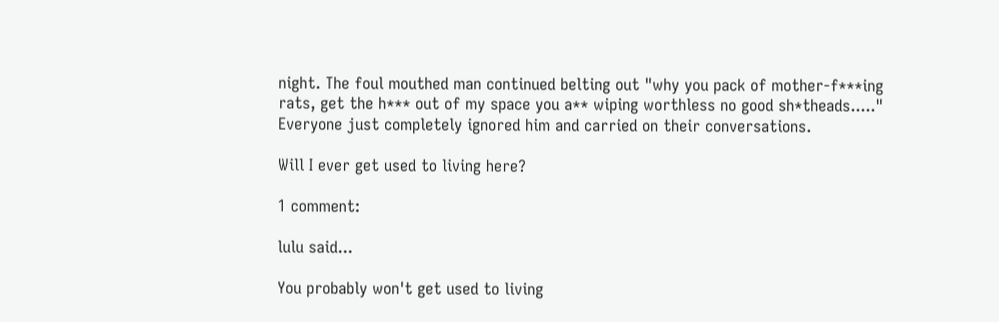night. The foul mouthed man continued belting out "why you pack of mother-f***ing rats, get the h*** out of my space you a** wiping worthless no good sh*theads....." Everyone just completely ignored him and carried on their conversations.

Will I ever get used to living here?

1 comment:

lulu said...

You probably won't get used to living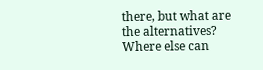there, but what are the alternatives? Where else can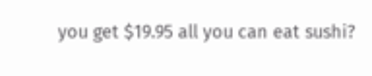you get $19.95 all you can eat sushi?